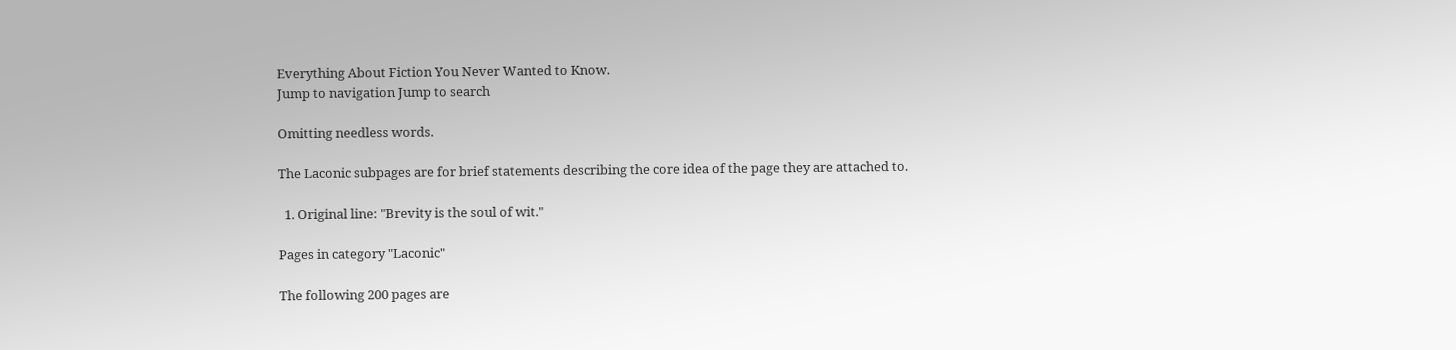Everything About Fiction You Never Wanted to Know.
Jump to navigation Jump to search

Omitting needless words.

The Laconic subpages are for brief statements describing the core idea of the page they are attached to.

  1. Original line: "Brevity is the soul of wit."

Pages in category "Laconic"

The following 200 pages are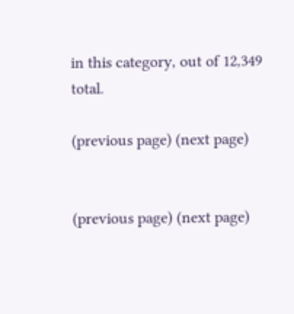in this category, out of 12,349 total.

(previous page) (next page)


(previous page) (next page)